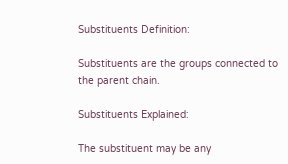Substituents Definition:

Substituents are the groups connected to the parent chain.

Substituents Explained:

The substituent may be any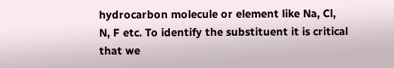hydrocarbon molecule or element like Na, Cl, N, F etc. To identify the substituent it is critical that we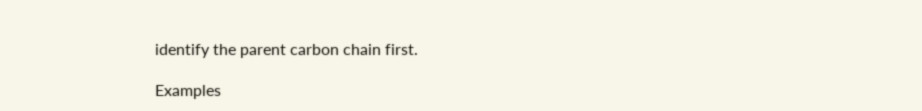identify the parent carbon chain first.

Examples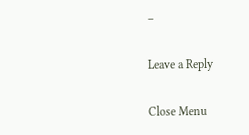–

Leave a Reply

Close Menu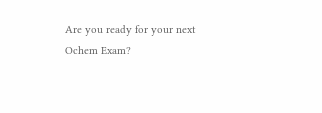Are you ready for your next Ochem Exam?